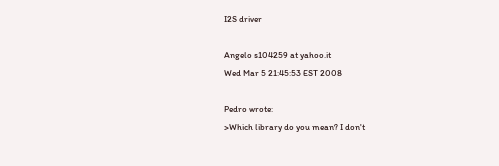I2S driver

Angelo s104259 at yahoo.it
Wed Mar 5 21:45:53 EST 2008

Pedro wrote:
>Which library do you mean? I don't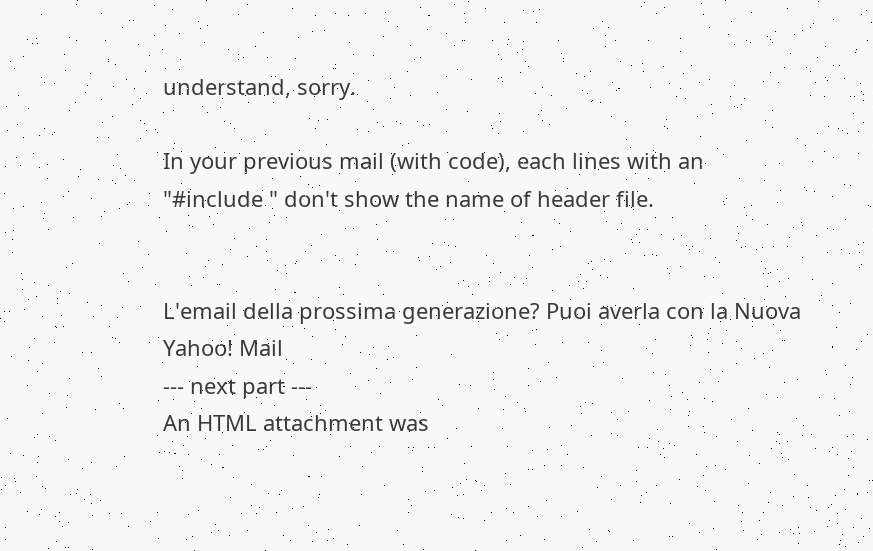understand, sorry.

In your previous mail (with code), each lines with an "#include " don't show the name of header file.


L'email della prossima generazione? Puoi averla con la Nuova Yahoo! Mail
--- next part ---
An HTML attachment was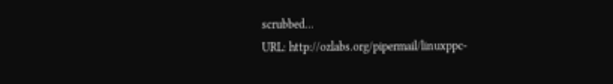scrubbed...
URL: http://ozlabs.org/pipermail/linuxppc-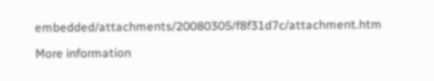embedded/attachments/20080305/f8f31d7c/attachment.htm

More information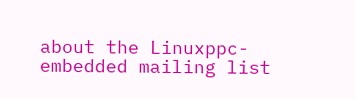about the Linuxppc-embedded mailing list